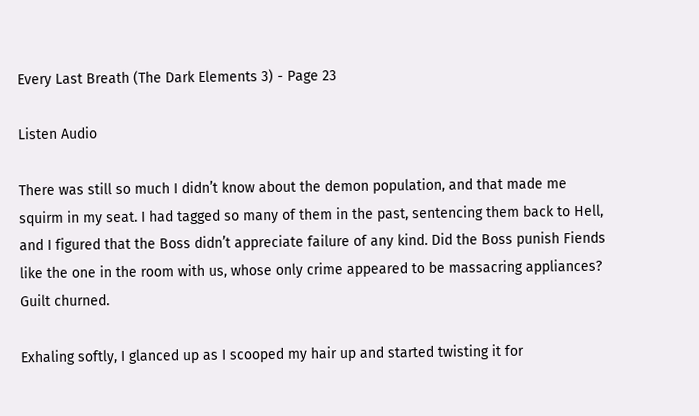Every Last Breath (The Dark Elements 3) - Page 23

Listen Audio

There was still so much I didn’t know about the demon population, and that made me squirm in my seat. I had tagged so many of them in the past, sentencing them back to Hell, and I figured that the Boss didn’t appreciate failure of any kind. Did the Boss punish Fiends like the one in the room with us, whose only crime appeared to be massacring appliances? Guilt churned.

Exhaling softly, I glanced up as I scooped my hair up and started twisting it for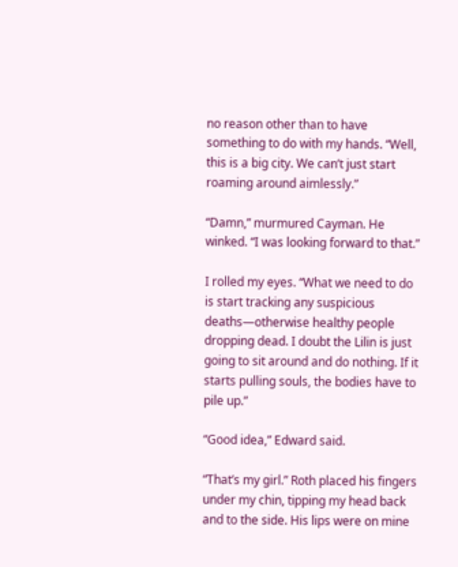no reason other than to have something to do with my hands. “Well, this is a big city. We can’t just start roaming around aimlessly.”

“Damn,” murmured Cayman. He winked. “I was looking forward to that.”

I rolled my eyes. “What we need to do is start tracking any suspicious deaths—otherwise healthy people dropping dead. I doubt the Lilin is just going to sit around and do nothing. If it starts pulling souls, the bodies have to pile up.”

“Good idea,” Edward said.

“That’s my girl.” Roth placed his fingers under my chin, tipping my head back and to the side. His lips were on mine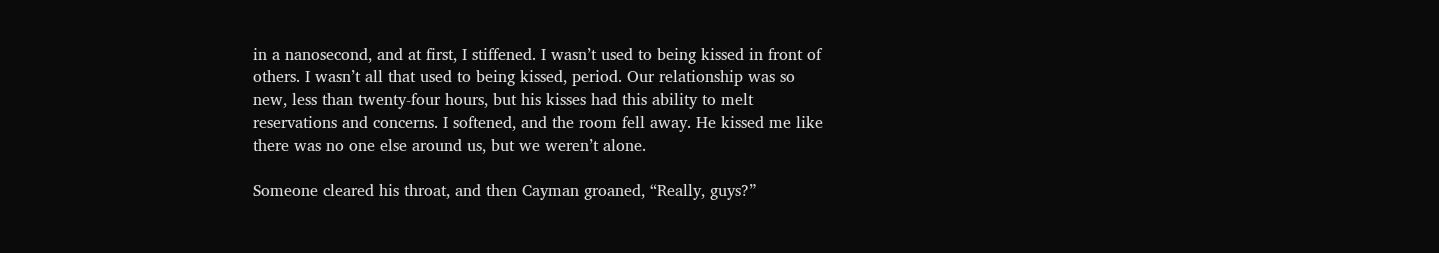in a nanosecond, and at first, I stiffened. I wasn’t used to being kissed in front of others. I wasn’t all that used to being kissed, period. Our relationship was so new, less than twenty-four hours, but his kisses had this ability to melt reservations and concerns. I softened, and the room fell away. He kissed me like there was no one else around us, but we weren’t alone.

Someone cleared his throat, and then Cayman groaned, “Really, guys?”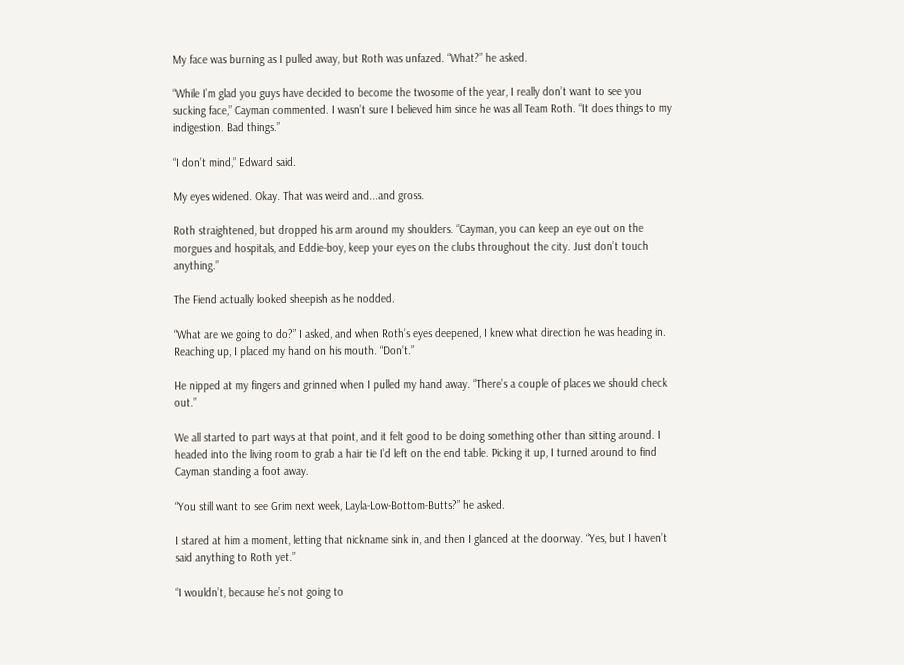My face was burning as I pulled away, but Roth was unfazed. “What?” he asked.

“While I’m glad you guys have decided to become the twosome of the year, I really don’t want to see you sucking face,” Cayman commented. I wasn’t sure I believed him since he was all Team Roth. “It does things to my indigestion. Bad things.”

“I don’t mind,” Edward said.

My eyes widened. Okay. That was weird and...and gross.

Roth straightened, but dropped his arm around my shoulders. “Cayman, you can keep an eye out on the morgues and hospitals, and Eddie-boy, keep your eyes on the clubs throughout the city. Just don’t touch anything.”

The Fiend actually looked sheepish as he nodded.

“What are we going to do?” I asked, and when Roth’s eyes deepened, I knew what direction he was heading in. Reaching up, I placed my hand on his mouth. “Don’t.”

He nipped at my fingers and grinned when I pulled my hand away. “There’s a couple of places we should check out.”

We all started to part ways at that point, and it felt good to be doing something other than sitting around. I headed into the living room to grab a hair tie I’d left on the end table. Picking it up, I turned around to find Cayman standing a foot away.

“You still want to see Grim next week, Layla-Low-Bottom-Butts?” he asked.

I stared at him a moment, letting that nickname sink in, and then I glanced at the doorway. “Yes, but I haven’t said anything to Roth yet.”

“I wouldn’t, because he’s not going to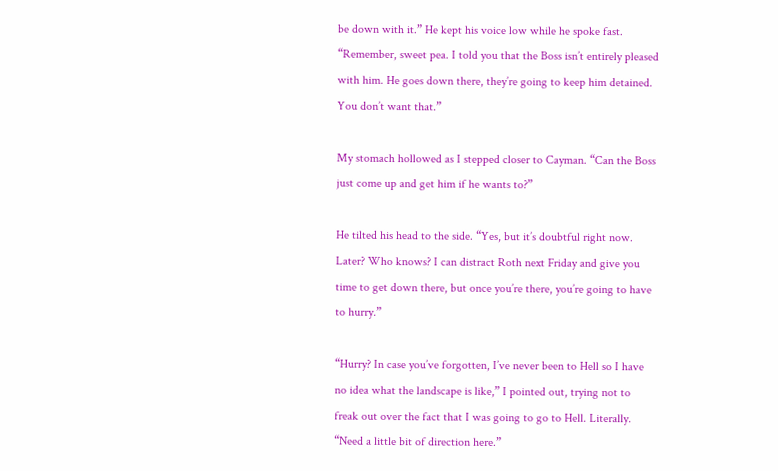be down with it.” He kept his voice low while he spoke fast. “Remember, sweet pea. I told you that the Boss isn’t entirely pleased with him. He goes down there, they’re going to keep him detained. You don’t want that.”

My stomach hollowed as I stepped closer to Cayman. “Can the Boss just come up and get him if he wants to?”

He tilted his head to the side. “Yes, but it’s doubtful right now. Later? Who knows? I can distract Roth next Friday and give you time to get down there, but once you’re there, you’re going to have to hurry.”

“Hurry? In case you’ve forgotten, I’ve never been to Hell so I have no idea what the landscape is like,” I pointed out, trying not to freak out over the fact that I was going to go to Hell. Literally. “Need a little bit of direction here.”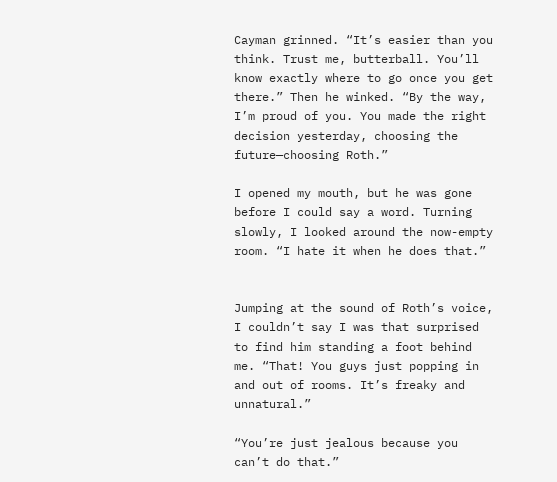Cayman grinned. “It’s easier than you think. Trust me, butterball. You’ll know exactly where to go once you get there.” Then he winked. “By the way, I’m proud of you. You made the right decision yesterday, choosing the future—choosing Roth.”

I opened my mouth, but he was gone before I could say a word. Turning slowly, I looked around the now-empty room. “I hate it when he does that.”


Jumping at the sound of Roth’s voice, I couldn’t say I was that surprised to find him standing a foot behind me. “That! You guys just popping in and out of rooms. It’s freaky and unnatural.”

“You’re just jealous because you can’t do that.”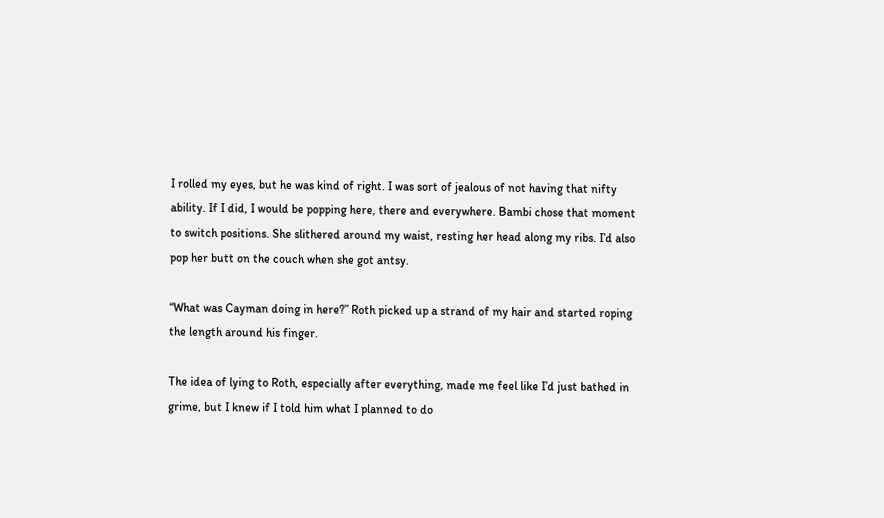I rolled my eyes, but he was kind of right. I was sort of jealous of not having that nifty ability. If I did, I would be popping here, there and everywhere. Bambi chose that moment to switch positions. She slithered around my waist, resting her head along my ribs. I’d also pop her butt on the couch when she got antsy.

“What was Cayman doing in here?” Roth picked up a strand of my hair and started roping the length around his finger.

The idea of lying to Roth, especially after everything, made me feel like I’d just bathed in grime, but I knew if I told him what I planned to do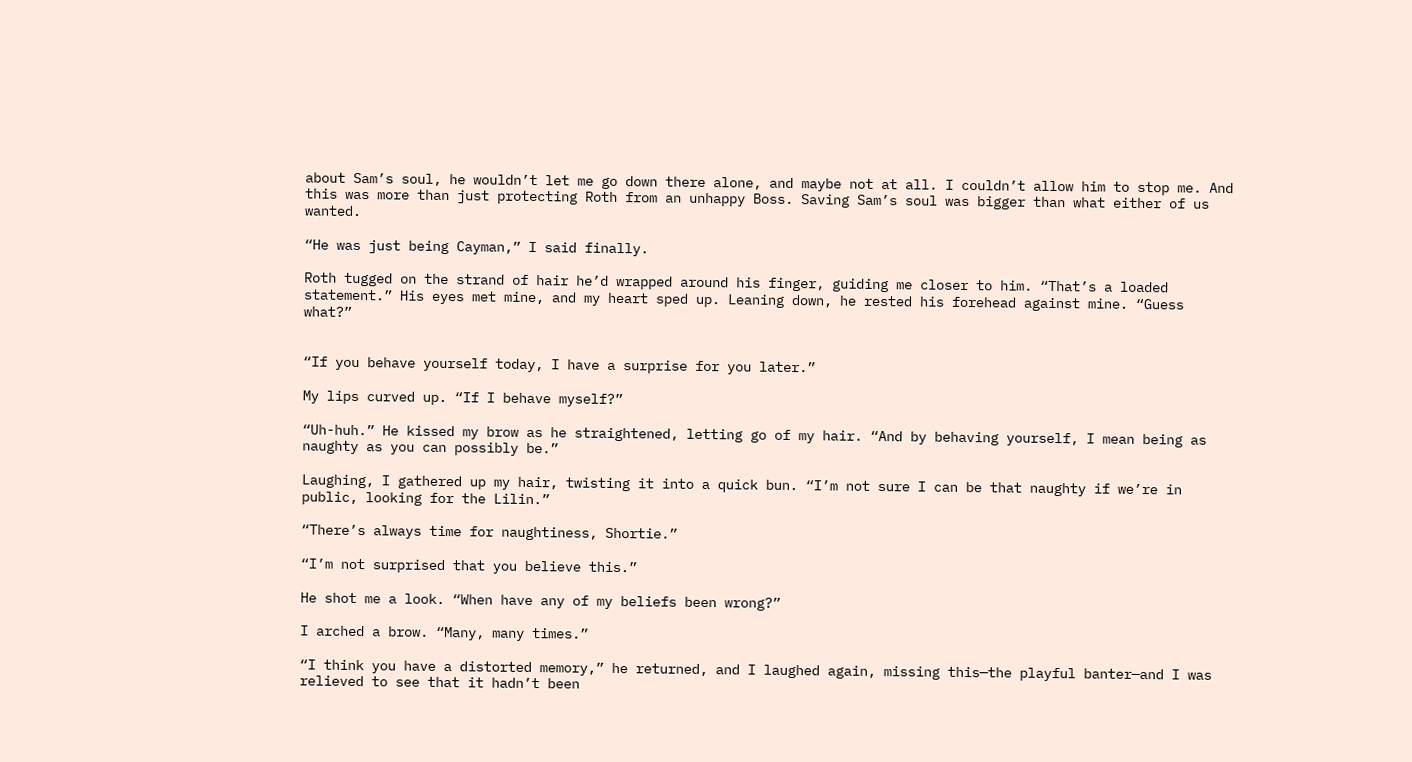about Sam’s soul, he wouldn’t let me go down there alone, and maybe not at all. I couldn’t allow him to stop me. And this was more than just protecting Roth from an unhappy Boss. Saving Sam’s soul was bigger than what either of us wanted.

“He was just being Cayman,” I said finally.

Roth tugged on the strand of hair he’d wrapped around his finger, guiding me closer to him. “That’s a loaded statement.” His eyes met mine, and my heart sped up. Leaning down, he rested his forehead against mine. “Guess what?”


“If you behave yourself today, I have a surprise for you later.”

My lips curved up. “If I behave myself?”

“Uh-huh.” He kissed my brow as he straightened, letting go of my hair. “And by behaving yourself, I mean being as naughty as you can possibly be.”

Laughing, I gathered up my hair, twisting it into a quick bun. “I’m not sure I can be that naughty if we’re in public, looking for the Lilin.”

“There’s always time for naughtiness, Shortie.”

“I’m not surprised that you believe this.”

He shot me a look. “When have any of my beliefs been wrong?”

I arched a brow. “Many, many times.”

“I think you have a distorted memory,” he returned, and I laughed again, missing this—the playful banter—and I was relieved to see that it hadn’t been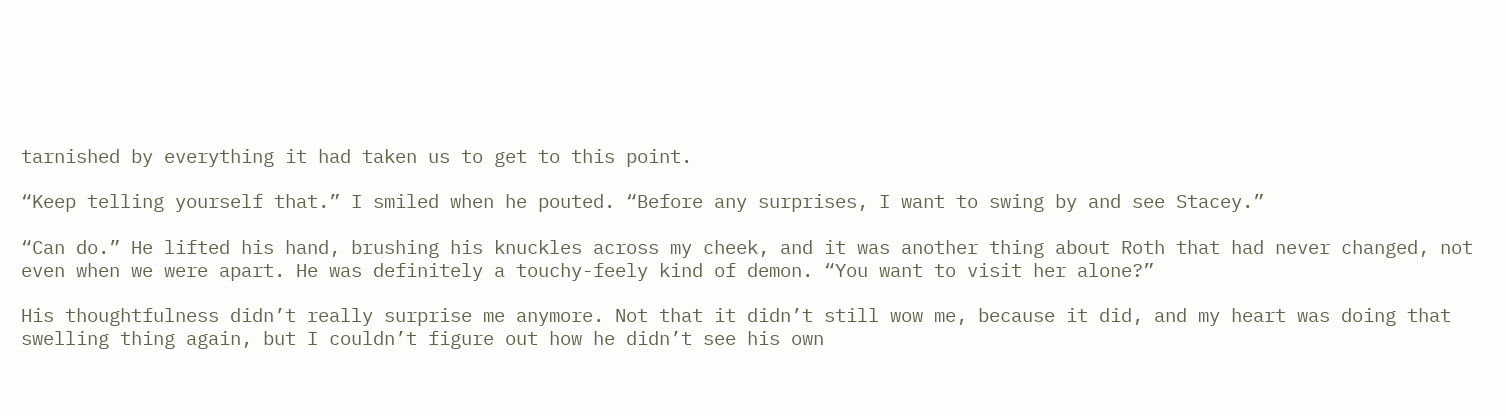tarnished by everything it had taken us to get to this point.

“Keep telling yourself that.” I smiled when he pouted. “Before any surprises, I want to swing by and see Stacey.”

“Can do.” He lifted his hand, brushing his knuckles across my cheek, and it was another thing about Roth that had never changed, not even when we were apart. He was definitely a touchy-feely kind of demon. “You want to visit her alone?”

His thoughtfulness didn’t really surprise me anymore. Not that it didn’t still wow me, because it did, and my heart was doing that swelling thing again, but I couldn’t figure out how he didn’t see his own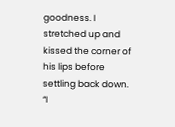goodness. I stretched up and kissed the corner of his lips before settling back down. “I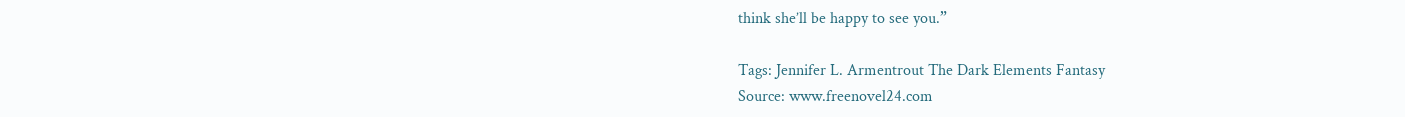think she’ll be happy to see you.”

Tags: Jennifer L. Armentrout The Dark Elements Fantasy
Source: www.freenovel24.com